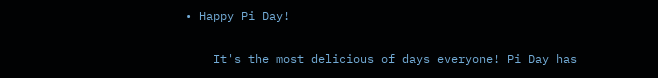• Happy Pi Day!

    It's the most delicious of days everyone! Pi Day has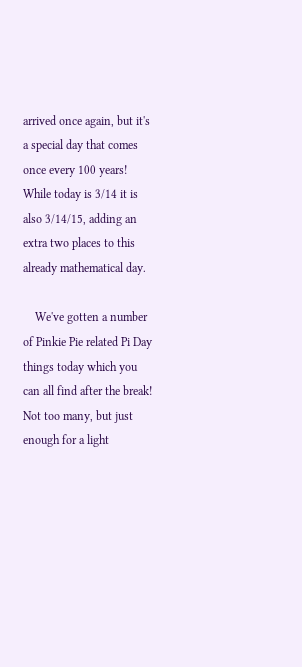arrived once again, but it's a special day that comes once every 100 years! While today is 3/14 it is also 3/14/15, adding an extra two places to this already mathematical day.

    We've gotten a number of Pinkie Pie related Pi Day things today which you can all find after the break! Not too many, but just enough for a light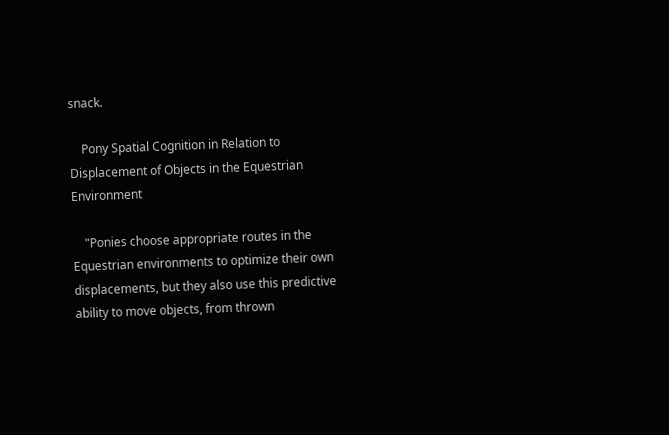snack.

    Pony Spatial Cognition in Relation to Displacement of Objects in the Equestrian Environment

    "Ponies choose appropriate routes in the Equestrian environments to optimize their own displacements, but they also use this predictive ability to move objects, from thrown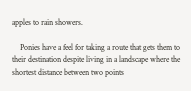apples to rain showers.

    Ponies have a feel for taking a route that gets them to their destination despite living in a landscape where the shortest distance between two points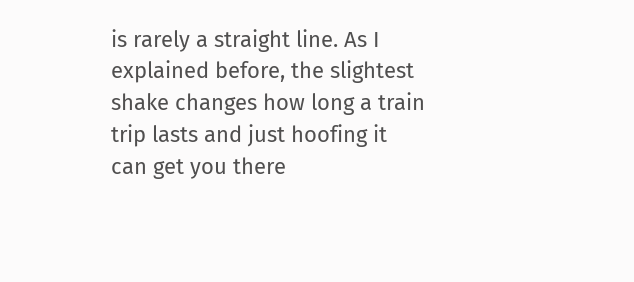is rarely a straight line. As I explained before, the slightest shake changes how long a train trip lasts and just hoofing it can get you there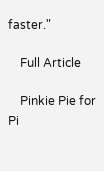faster."

    Full Article

    Pinkie Pie for Pi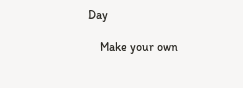Day

    Make your own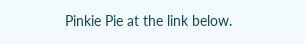Pinkie Pie at the link below.